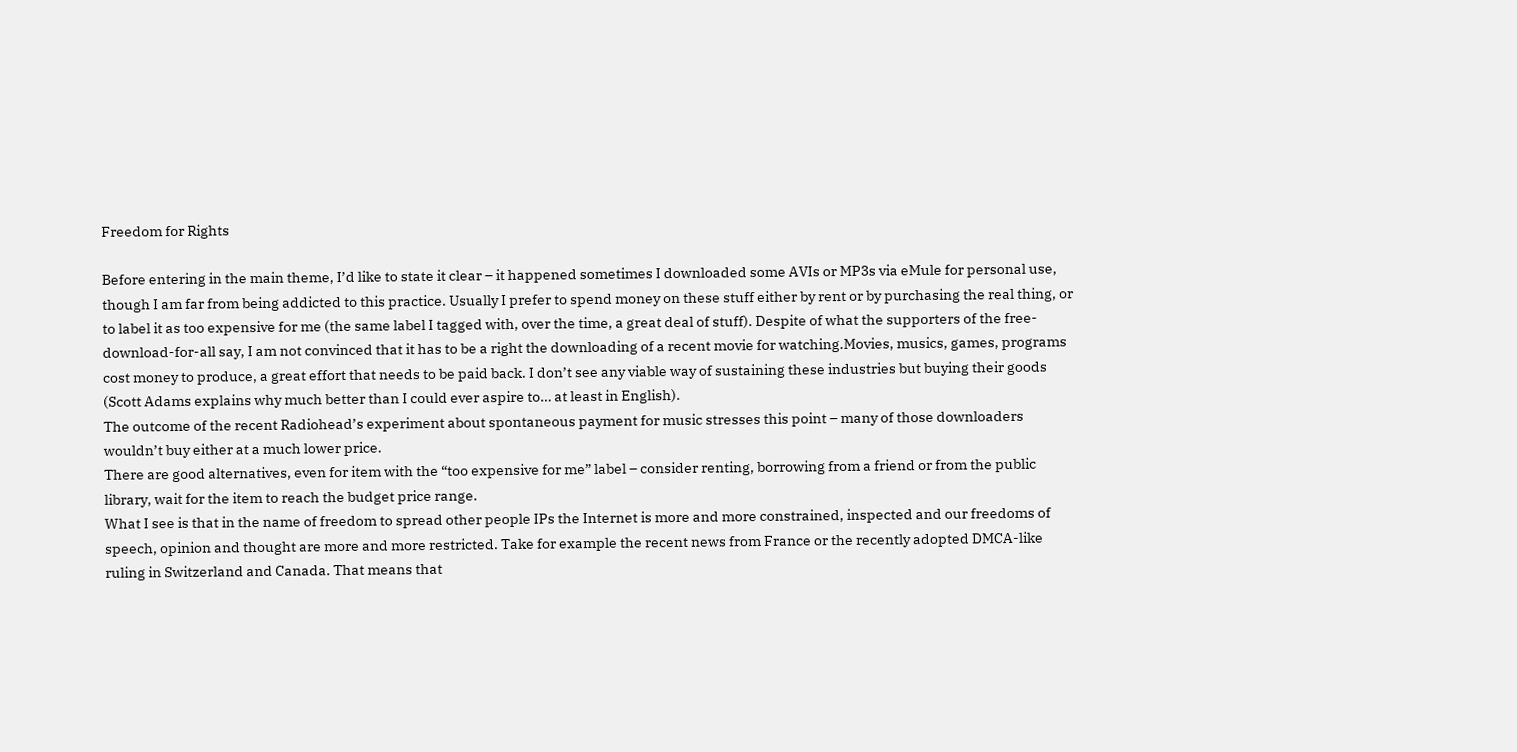Freedom for Rights

Before entering in the main theme, I’d like to state it clear – it happened sometimes I downloaded some AVIs or MP3s via eMule for personal use, though I am far from being addicted to this practice. Usually I prefer to spend money on these stuff either by rent or by purchasing the real thing, or to label it as too expensive for me (the same label I tagged with, over the time, a great deal of stuff). Despite of what the supporters of the free-download-for-all say, I am not convinced that it has to be a right the downloading of a recent movie for watching.Movies, musics, games, programs cost money to produce, a great effort that needs to be paid back. I don’t see any viable way of sustaining these industries but buying their goods (Scott Adams explains why much better than I could ever aspire to… at least in English).
The outcome of the recent Radiohead’s experiment about spontaneous payment for music stresses this point – many of those downloaders wouldn’t buy either at a much lower price.
There are good alternatives, even for item with the “too expensive for me” label – consider renting, borrowing from a friend or from the public library, wait for the item to reach the budget price range.
What I see is that in the name of freedom to spread other people IPs the Internet is more and more constrained, inspected and our freedoms of speech, opinion and thought are more and more restricted. Take for example the recent news from France or the recently adopted DMCA-like ruling in Switzerland and Canada. That means that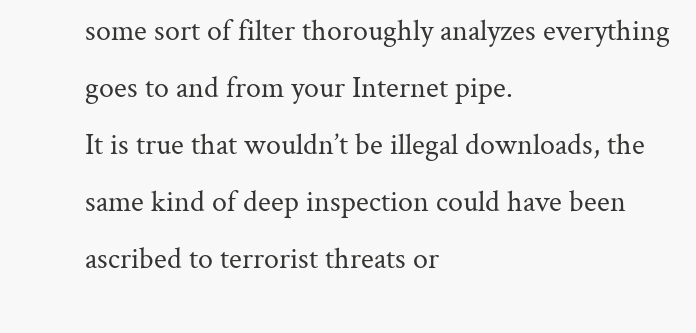some sort of filter thoroughly analyzes everything goes to and from your Internet pipe.
It is true that wouldn’t be illegal downloads, the same kind of deep inspection could have been ascribed to terrorist threats or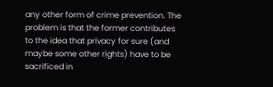any other form of crime prevention. The problem is that the former contributes to the idea that privacy for sure (and maybe some other rights) have to be sacrificed in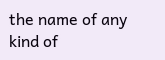the name of any kind of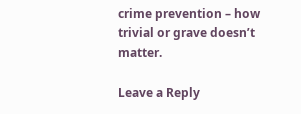crime prevention – how trivial or grave doesn’t matter.

Leave a Reply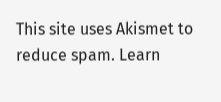This site uses Akismet to reduce spam. Learn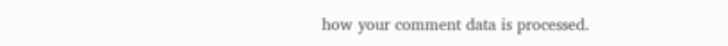how your comment data is processed.